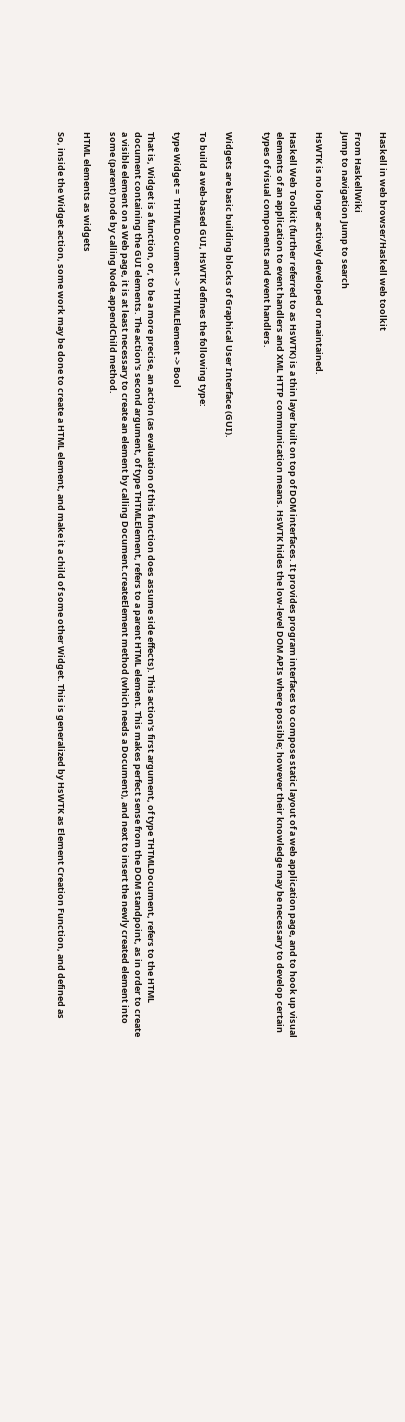Haskell in web browser/Haskell web toolkit

From HaskellWiki
Jump to navigation Jump to search

HsWTK is no longer actively developed or maintained.

Haskell Web Toolkit (further referred to as HsWTK) is a thin layer built on top of DOM interfaces. It provides program interfaces to compose static layout of a web application page, and to hook up visual elements of an application to event handlers and XML HTTP communication means. HsWTK hides the low-level DOM APIs where possible; however their knowledge may be necessary to develop certain types of visual components and event handlers.


Widgets are basic building blocks of Graphical User Interface (GUI).

To build a web-based GUI, HsWTK defines the following type:

type Widget =  THTMLDocument -> THTMLElement -> Bool

That is, Widget is a function, or, to be a more precise, an action (as evaluation of this function does assume side effects). This action's first argument, of type THTMLDocument, refers to the HTML document containing the GUI elements. The action's second argument, of type THTMLElement, refers to a parent HTML element. This makes perfect sense from the DOM standpoint, as in order to create a visible element on a Web page, it is at least necessary to create an element by calling Document.createElement method (which needs a Document), and next to insert the newly created element into some (parent) node by calling Node.appendChild method.

HTML elements as widgets

So, inside the Widget action, some work may be done to create a HTML element, and make it a child of some other Widget. This is generalized by HsWTK as Element Creation Function, and defined as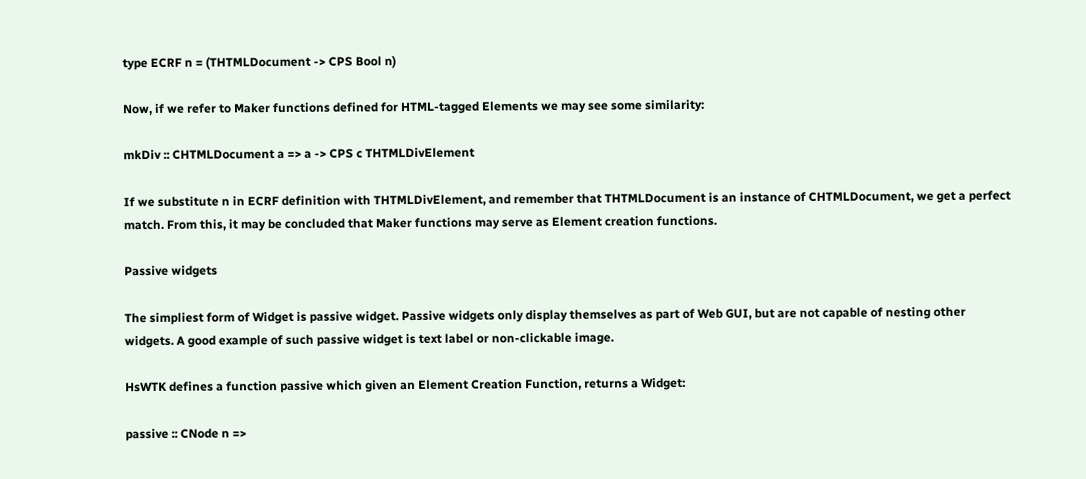type ECRF n = (THTMLDocument -> CPS Bool n)

Now, if we refer to Maker functions defined for HTML-tagged Elements we may see some similarity:

mkDiv :: CHTMLDocument a => a -> CPS c THTMLDivElement

If we substitute n in ECRF definition with THTMLDivElement, and remember that THTMLDocument is an instance of CHTMLDocument, we get a perfect match. From this, it may be concluded that Maker functions may serve as Element creation functions.

Passive widgets

The simpliest form of Widget is passive widget. Passive widgets only display themselves as part of Web GUI, but are not capable of nesting other widgets. A good example of such passive widget is text label or non-clickable image.

HsWTK defines a function passive which given an Element Creation Function, returns a Widget:

passive :: CNode n =>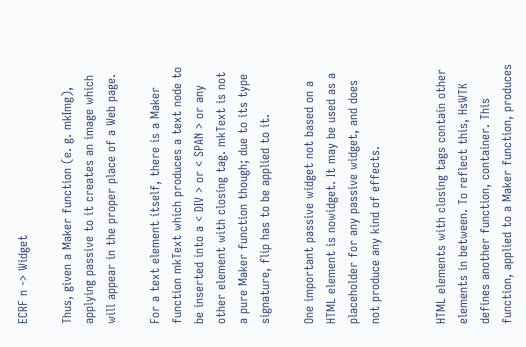ECRF n -> Widget

Thus, given a Maker function (e. g. mkImg), applying passive to it creates an image which will appear in the proper place of a Web page.

For a text element itself, there is a Maker function mkText which produces a text node to be inserted into a < DIV > or < SPAN > or any other element with closing tag. mkText is not a pure Maker function though; due to its type signature, flip has to be applied to it.

One important passive widget not based on a HTML element is nowidget. It may be used as a placeholder for any passive widget, and does not produce any kind of effects.


HTML elements with closing tags contain other elements in between. To reflect this, HsWTK defines another function, container. This function, applied to a Maker function, produces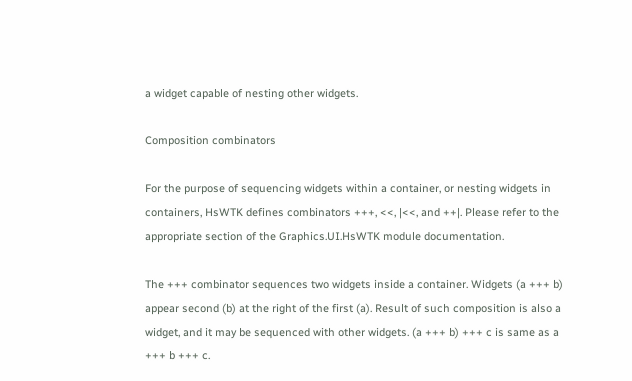a widget capable of nesting other widgets.

Composition combinators

For the purpose of sequencing widgets within a container, or nesting widgets in containers, HsWTK defines combinators +++, <<, |<<, and ++|. Please refer to the appropriate section of the Graphics.UI.HsWTK module documentation.

The +++ combinator sequences two widgets inside a container. Widgets (a +++ b) appear second (b) at the right of the first (a). Result of such composition is also a widget, and it may be sequenced with other widgets. (a +++ b) +++ c is same as a +++ b +++ c.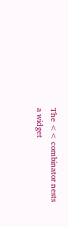The << combinator nests a widget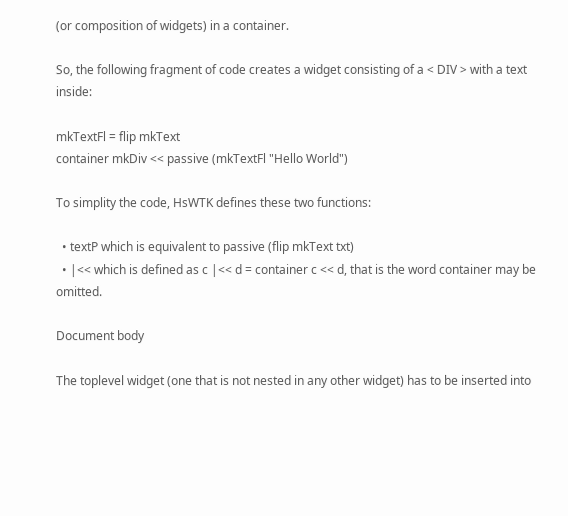(or composition of widgets) in a container.

So, the following fragment of code creates a widget consisting of a < DIV > with a text inside:

mkTextFl = flip mkText
container mkDiv << passive (mkTextFl "Hello World")

To simplity the code, HsWTK defines these two functions:

  • textP which is equivalent to passive (flip mkText txt)
  • |<< which is defined as c |<< d = container c << d, that is the word container may be omitted.

Document body

The toplevel widget (one that is not nested in any other widget) has to be inserted into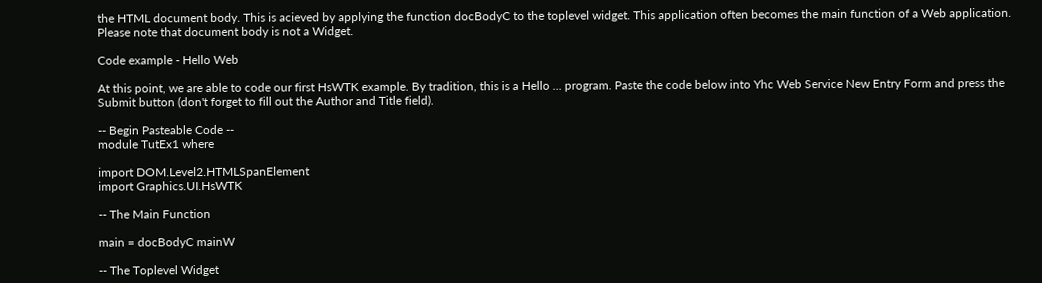the HTML document body. This is acieved by applying the function docBodyC to the toplevel widget. This application often becomes the main function of a Web application. Please note that document body is not a Widget.

Code example - Hello Web

At this point, we are able to code our first HsWTK example. By tradition, this is a Hello ... program. Paste the code below into Yhc Web Service New Entry Form and press the Submit button (don't forget to fill out the Author and Title field).

-- Begin Pasteable Code --
module TutEx1 where

import DOM.Level2.HTMLSpanElement
import Graphics.UI.HsWTK

-- The Main Function

main = docBodyC mainW

-- The Toplevel Widget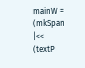mainW = (mkSpan |<< (textP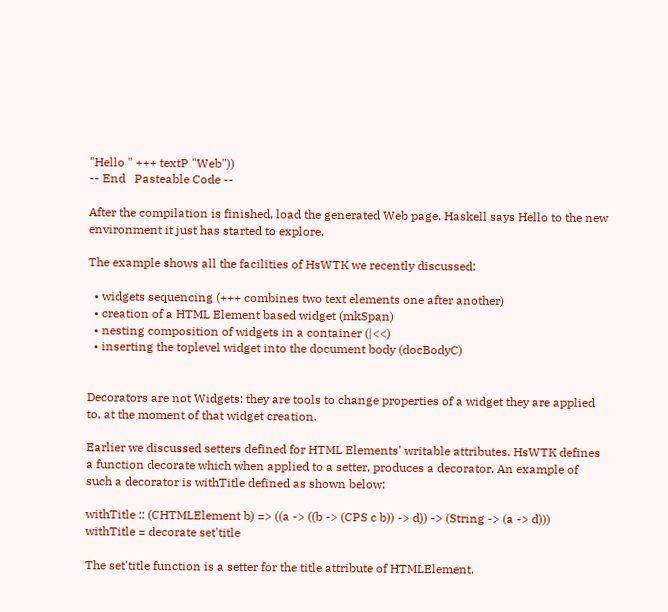"Hello " +++ textP "Web"))
-- End   Pasteable Code --

After the compilation is finished, load the generated Web page. Haskell says Hello to the new environment it just has started to explore.

The example shows all the facilities of HsWTK we recently discussed:

  • widgets sequencing (+++ combines two text elements one after another)
  • creation of a HTML Element based widget (mkSpan)
  • nesting composition of widgets in a container (|<<)
  • inserting the toplevel widget into the document body (docBodyC)


Decorators are not Widgets: they are tools to change properties of a widget they are applied to, at the moment of that widget creation.

Earlier we discussed setters defined for HTML Elements' writable attributes. HsWTK defines a function decorate which when applied to a setter, produces a decorator. An example of such a decorator is withTitle defined as shown below:

withTitle :: (CHTMLElement b) => ((a -> ((b -> (CPS c b)) -> d)) -> (String -> (a -> d)))
withTitle = decorate set'title

The set'title function is a setter for the title attribute of HTMLElement.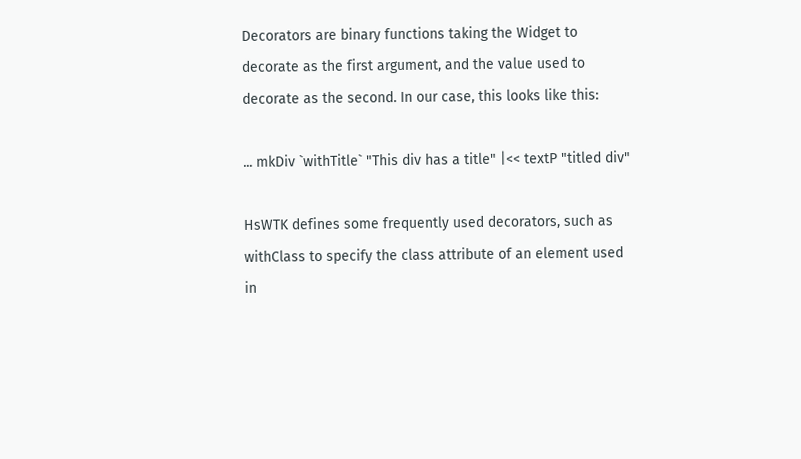Decorators are binary functions taking the Widget to decorate as the first argument, and the value used to decorate as the second. In our case, this looks like this:

... mkDiv `withTitle` "This div has a title" |<< textP "titled div"

HsWTK defines some frequently used decorators, such as withClass to specify the class attribute of an element used in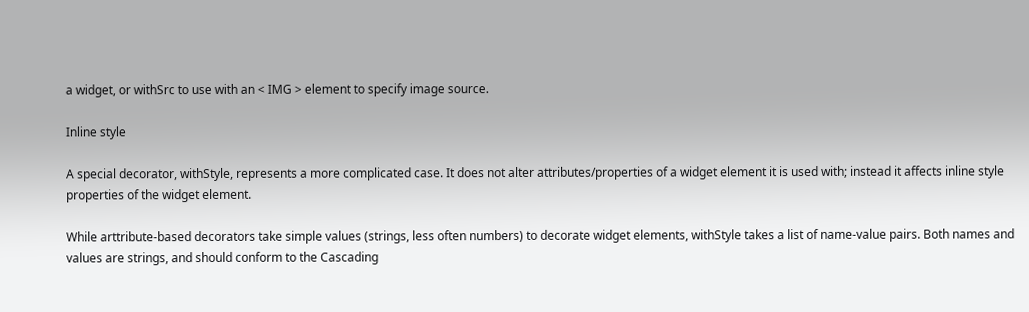a widget, or withSrc to use with an < IMG > element to specify image source.

Inline style

A special decorator, withStyle, represents a more complicated case. It does not alter attributes/properties of a widget element it is used with; instead it affects inline style properties of the widget element.

While arttribute-based decorators take simple values (strings, less often numbers) to decorate widget elements, withStyle takes a list of name-value pairs. Both names and values are strings, and should conform to the Cascading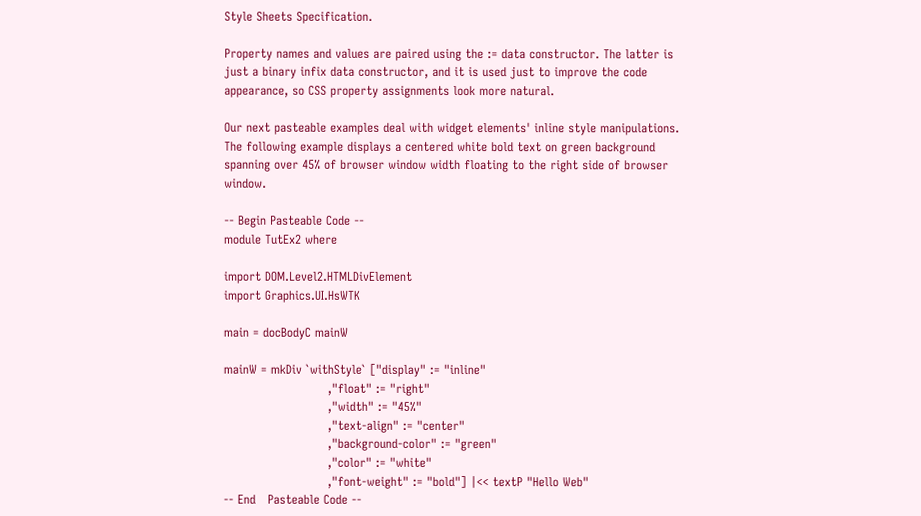Style Sheets Specification.

Property names and values are paired using the := data constructor. The latter is just a binary infix data constructor, and it is used just to improve the code appearance, so CSS property assignments look more natural.

Our next pasteable examples deal with widget elements' inline style manipulations. The following example displays a centered white bold text on green background spanning over 45% of browser window width floating to the right side of browser window.

-- Begin Pasteable Code --
module TutEx2 where

import DOM.Level2.HTMLDivElement
import Graphics.UI.HsWTK

main = docBodyC mainW

mainW = mkDiv `withStyle` ["display" := "inline"
                          ,"float" := "right"
                          ,"width" := "45%"
                          ,"text-align" := "center"
                          ,"background-color" := "green"
                          ,"color" := "white"
                          ,"font-weight" := "bold"] |<< textP "Hello Web"
-- End   Pasteable Code --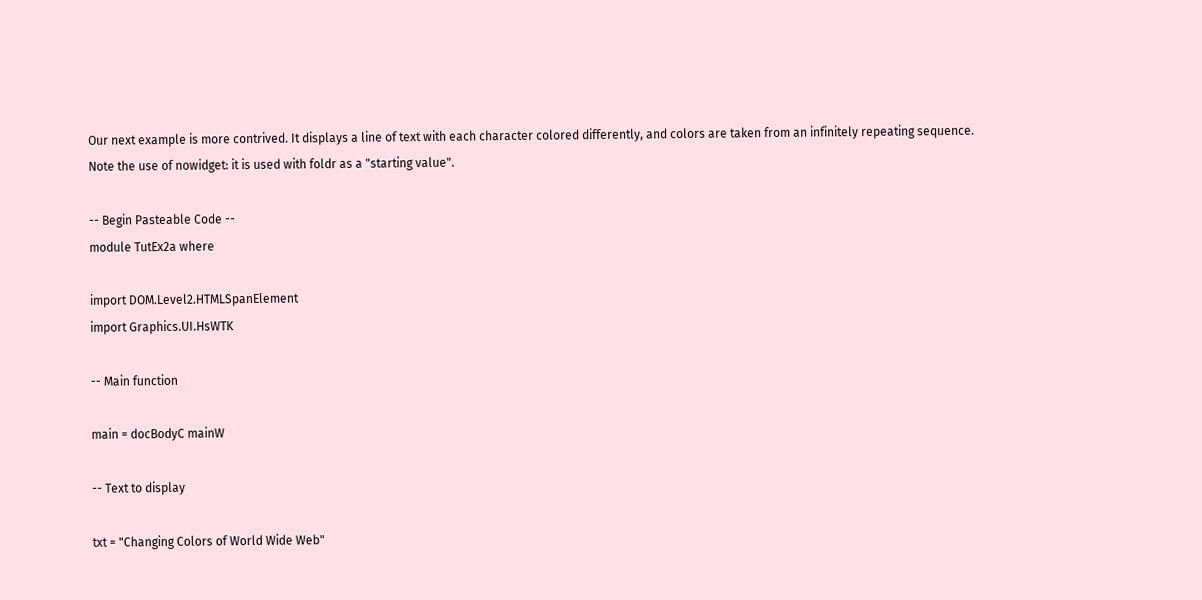Our next example is more contrived. It displays a line of text with each character colored differently, and colors are taken from an infinitely repeating sequence. Note the use of nowidget: it is used with foldr as a "starting value".

-- Begin Pasteable Code --
module TutEx2a where

import DOM.Level2.HTMLSpanElement
import Graphics.UI.HsWTK

-- Main function

main = docBodyC mainW

-- Text to display

txt = "Changing Colors of World Wide Web"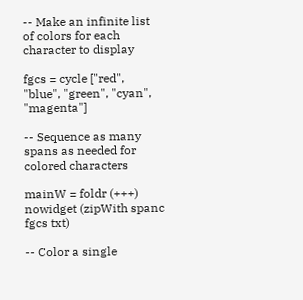-- Make an infinite list of colors for each character to display

fgcs = cycle ["red", "blue", "green", "cyan", "magenta"]

-- Sequence as many spans as needed for colored characters

mainW = foldr (+++) nowidget (zipWith spanc fgcs txt)

-- Color a single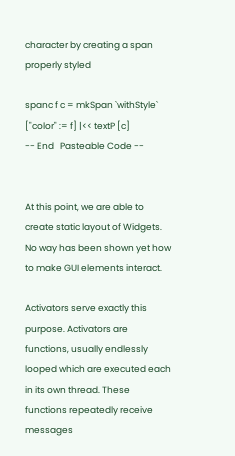character by creating a span properly styled

spanc f c = mkSpan `withStyle` ["color" := f] |<< textP [c]
-- End   Pasteable Code --


At this point, we are able to create static layout of Widgets. No way has been shown yet how to make GUI elements interact.

Activators serve exactly this purpose. Activators are functions, usually endlessly looped which are executed each in its own thread. These functions repeatedly receive messages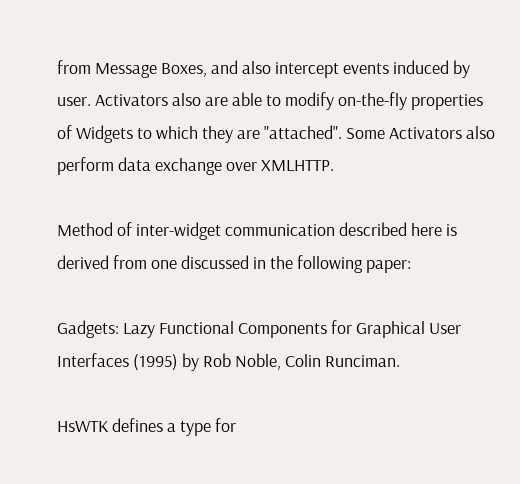from Message Boxes, and also intercept events induced by user. Activators also are able to modify on-the-fly properties of Widgets to which they are "attached". Some Activators also perform data exchange over XMLHTTP.

Method of inter-widget communication described here is derived from one discussed in the following paper:

Gadgets: Lazy Functional Components for Graphical User Interfaces (1995) by Rob Noble, Colin Runciman.

HsWTK defines a type for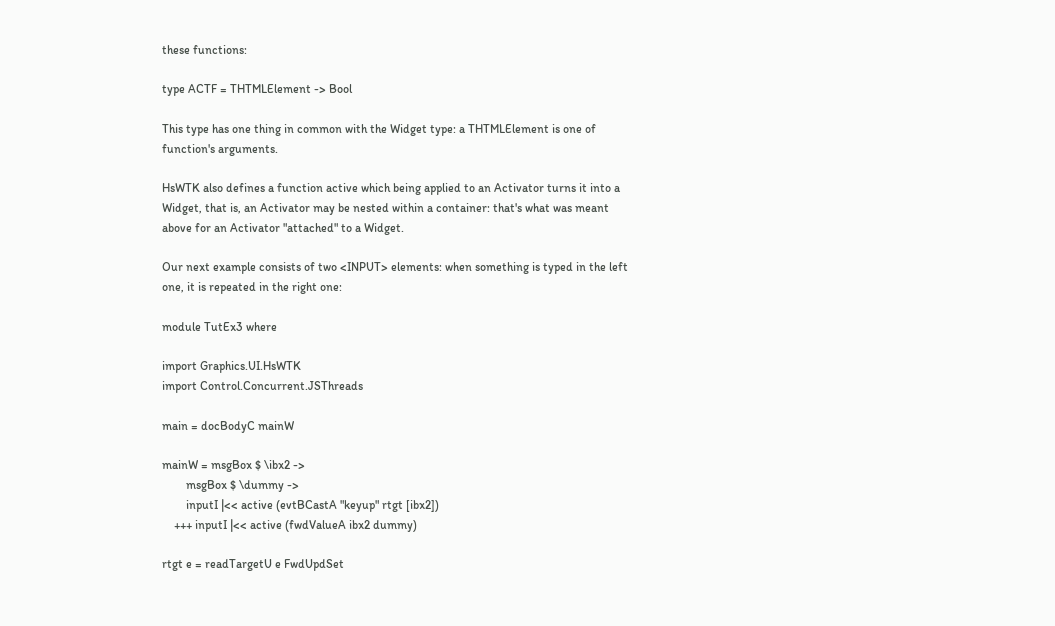these functions:

type ACTF = THTMLElement -> Bool

This type has one thing in common with the Widget type: a THTMLElement is one of function's arguments.

HsWTK also defines a function active which being applied to an Activator turns it into a Widget, that is, an Activator may be nested within a container: that's what was meant above for an Activator "attached" to a Widget.

Our next example consists of two <INPUT> elements: when something is typed in the left one, it is repeated in the right one:

module TutEx3 where

import Graphics.UI.HsWTK
import Control.Concurrent.JSThreads

main = docBodyC mainW

mainW = msgBox $ \ibx2 ->
        msgBox $ \dummy ->
        inputI |<< active (evtBCastA "keyup" rtgt [ibx2])
    +++ inputI |<< active (fwdValueA ibx2 dummy)

rtgt e = readTargetU e FwdUpdSet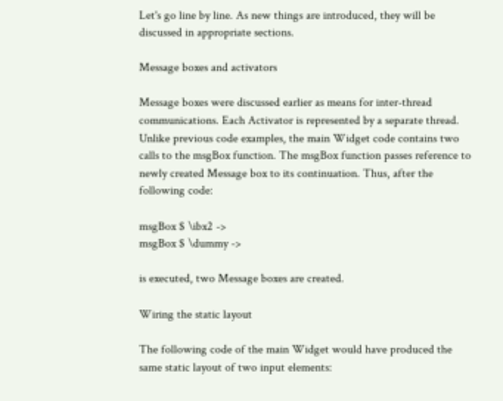Let's go line by line. As new things are introduced, they will be discussed in appropriate sections.

Message boxes and activators

Message boxes were discussed earlier as means for inter-thread communications. Each Activator is represented by a separate thread. Unlike previous code examples, the main Widget code contains two calls to the msgBox function. The msgBox function passes reference to newly created Message box to its continuation. Thus, after the following code:

msgBox $ \ibx2 ->
msgBox $ \dummy ->

is executed, two Message boxes are created.

Wiring the static layout

The following code of the main Widget would have produced the same static layout of two input elements: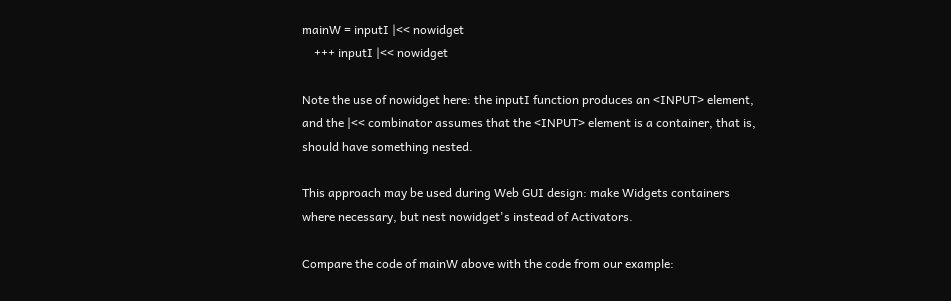mainW = inputI |<< nowidget
    +++ inputI |<< nowidget

Note the use of nowidget here: the inputI function produces an <INPUT> element, and the |<< combinator assumes that the <INPUT> element is a container, that is, should have something nested.

This approach may be used during Web GUI design: make Widgets containers where necessary, but nest nowidget's instead of Activators.

Compare the code of mainW above with the code from our example: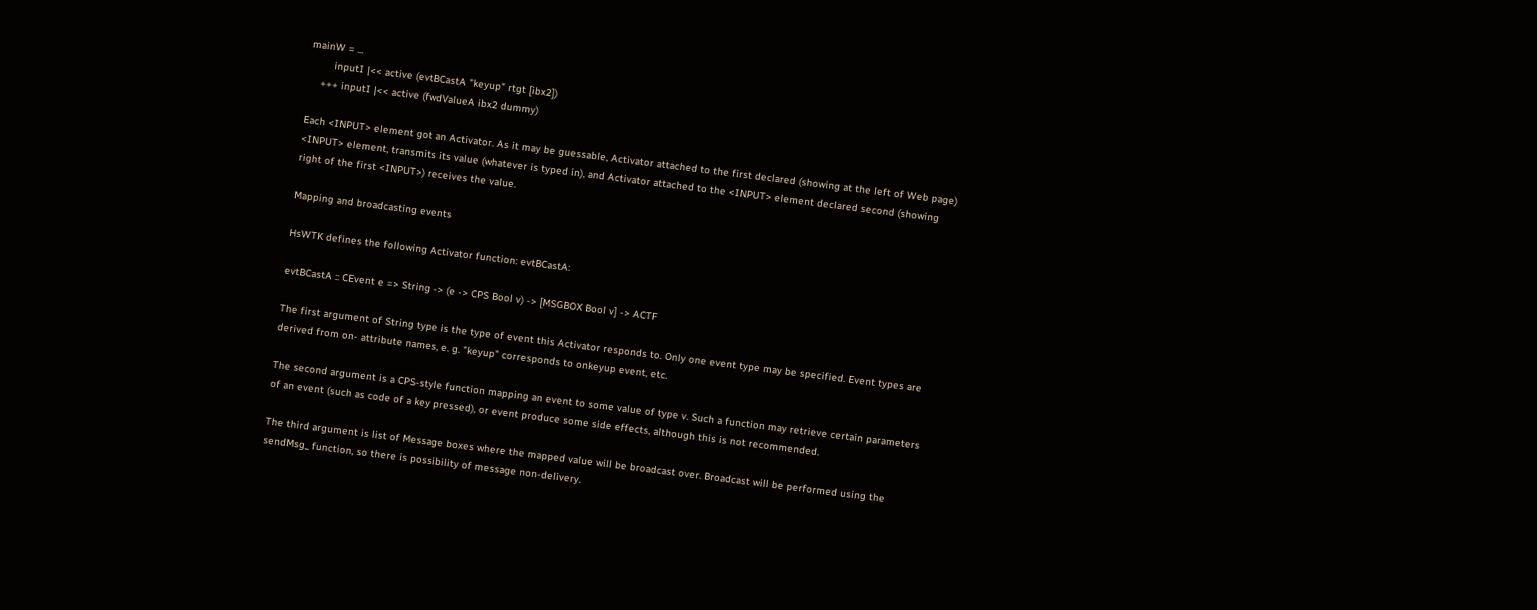mainW = ...
        inputI |<< active (evtBCastA "keyup" rtgt [ibx2])
    +++ inputI |<< active (fwdValueA ibx2 dummy)

Each <INPUT> element got an Activator. As it may be guessable, Activator attached to the first declared (showing at the left of Web page) <INPUT> element, transmits its value (whatever is typed in), and Activator attached to the <INPUT> element declared second (showing right of the first <INPUT>) receives the value.

Mapping and broadcasting events

HsWTK defines the following Activator function: evtBCastA:

evtBCastA :: CEvent e => String -> (e -> CPS Bool v) -> [MSGBOX Bool v] -> ACTF

The first argument of String type is the type of event this Activator responds to. Only one event type may be specified. Event types are derived from on- attribute names, e. g. "keyup" corresponds to onkeyup event, etc.

The second argument is a CPS-style function mapping an event to some value of type v. Such a function may retrieve certain parameters of an event (such as code of a key pressed), or event produce some side effects, although this is not recommended.

The third argument is list of Message boxes where the mapped value will be broadcast over. Broadcast will be performed using the sendMsg_ function, so there is possibility of message non-delivery.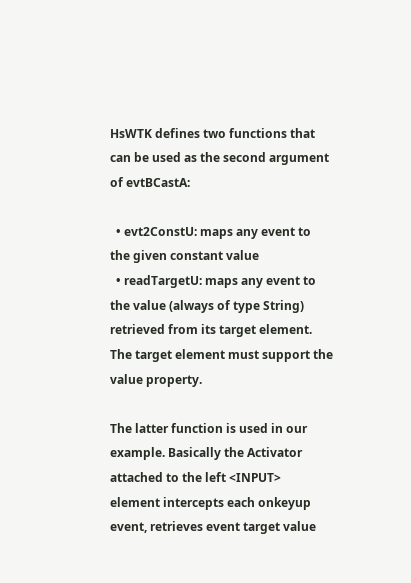HsWTK defines two functions that can be used as the second argument of evtBCastA:

  • evt2ConstU: maps any event to the given constant value
  • readTargetU: maps any event to the value (always of type String) retrieved from its target element. The target element must support the value property.

The latter function is used in our example. Basically the Activator attached to the left <INPUT> element intercepts each onkeyup event, retrieves event target value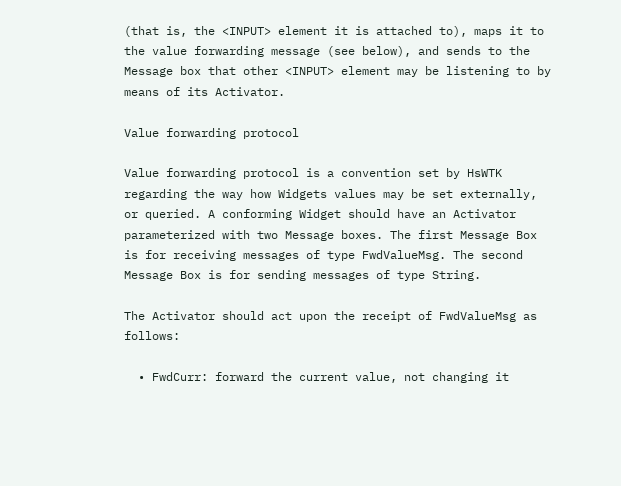(that is, the <INPUT> element it is attached to), maps it to the value forwarding message (see below), and sends to the Message box that other <INPUT> element may be listening to by means of its Activator.

Value forwarding protocol

Value forwarding protocol is a convention set by HsWTK regarding the way how Widgets values may be set externally, or queried. A conforming Widget should have an Activator parameterized with two Message boxes. The first Message Box is for receiving messages of type FwdValueMsg. The second Message Box is for sending messages of type String.

The Activator should act upon the receipt of FwdValueMsg as follows:

  • FwdCurr: forward the current value, not changing it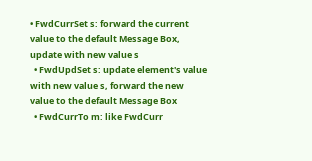• FwdCurrSet s: forward the current value to the default Message Box, update with new value s
  • FwdUpdSet s: update element's value with new value s, forward the new value to the default Message Box
  • FwdCurrTo m: like FwdCurr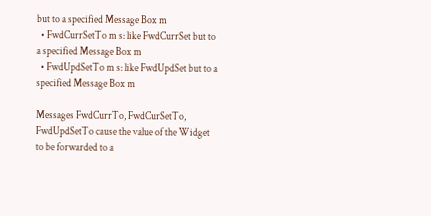but to a specified Message Box m
  • FwdCurrSetTo m s: like FwdCurrSet but to a specified Message Box m
  • FwdUpdSetTo m s: like FwdUpdSet but to a specified Message Box m

Messages FwdCurrTo, FwdCurSetTo, FwdUpdSetTo cause the value of the Widget to be forwarded to a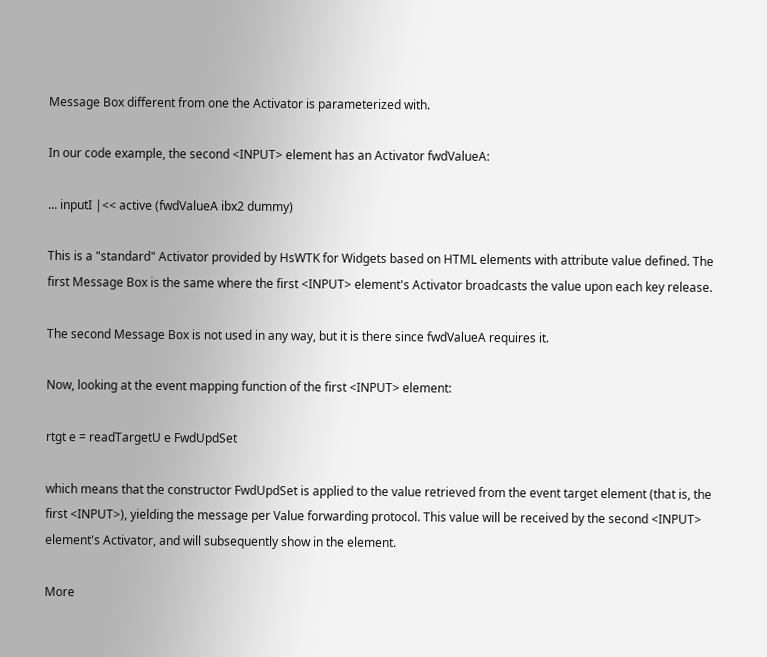Message Box different from one the Activator is parameterized with.

In our code example, the second <INPUT> element has an Activator fwdValueA:

... inputI |<< active (fwdValueA ibx2 dummy)

This is a "standard" Activator provided by HsWTK for Widgets based on HTML elements with attribute value defined. The first Message Box is the same where the first <INPUT> element's Activator broadcasts the value upon each key release.

The second Message Box is not used in any way, but it is there since fwdValueA requires it.

Now, looking at the event mapping function of the first <INPUT> element:

rtgt e = readTargetU e FwdUpdSet

which means that the constructor FwdUpdSet is applied to the value retrieved from the event target element (that is, the first <INPUT>), yielding the message per Value forwarding protocol. This value will be received by the second <INPUT> element's Activator, and will subsequently show in the element.

More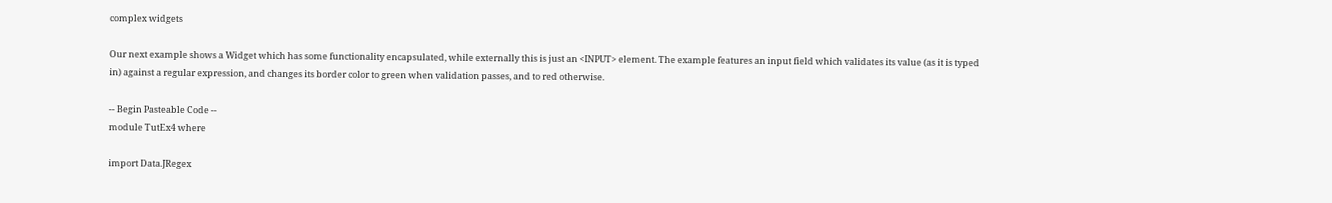complex widgets

Our next example shows a Widget which has some functionality encapsulated, while externally this is just an <INPUT> element. The example features an input field which validates its value (as it is typed in) against a regular expression, and changes its border color to green when validation passes, and to red otherwise.

-- Begin Pasteable Code --
module TutEx4 where

import Data.JRegex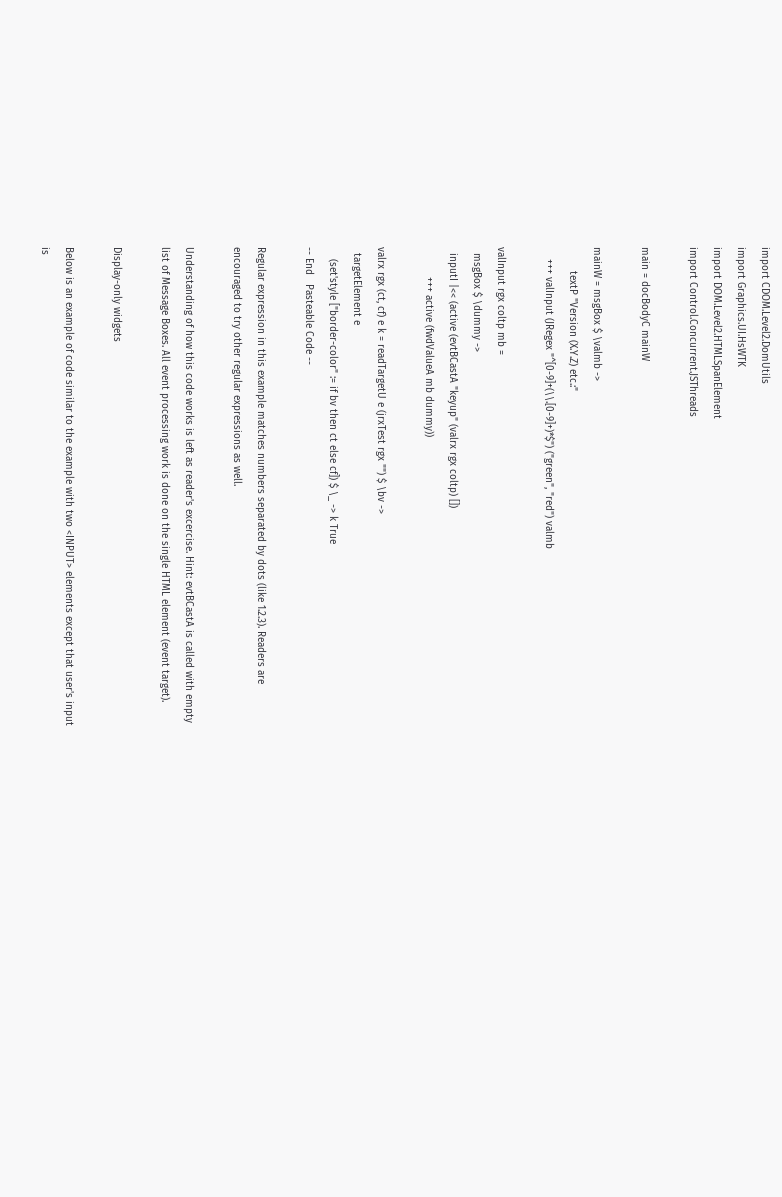import CDOM.Level2.DomUtils
import Graphics.UI.HsWTK
import DOM.Level2.HTMLSpanElement
import Control.Concurrent.JSThreads

main = docBodyC mainW

mainW = msgBox $ \valmb ->
        textP "Version (X.Y.Z) etc.:"
    +++ valInput (JRegex "^[0-9]+(\\.[0-9]+)*$") ("green", "red") valmb

valInput rgx coltp mb =
  msgBox $ \dummy ->
  inputI |<< (active (evtBCastA "keyup" (valrx rgx coltp) [])
          +++ active (fwdValueA mb dummy))

valrx rgx (ct, cf) e k = readTargetU e (jrxTest rgx "") $ \bv ->
  targetElement e
    (set'style ["border-color" := if bv then ct else cf]) $ \_ -> k True
-- End   Pasteable Code --

Regular expression in this example matches numbers separated by dots (like 1.2.3). Readers are encouraged to try other regular expressions as well.

Understanding of how this code works is left as reader's excercise. Hint: evtBCastA is called with empty list of Message Boxes. All event processing work is done on the single HTML element (event target).

Display-only widgets

Below is an example of code similar to the example with two <INPUT> elements except that user's input is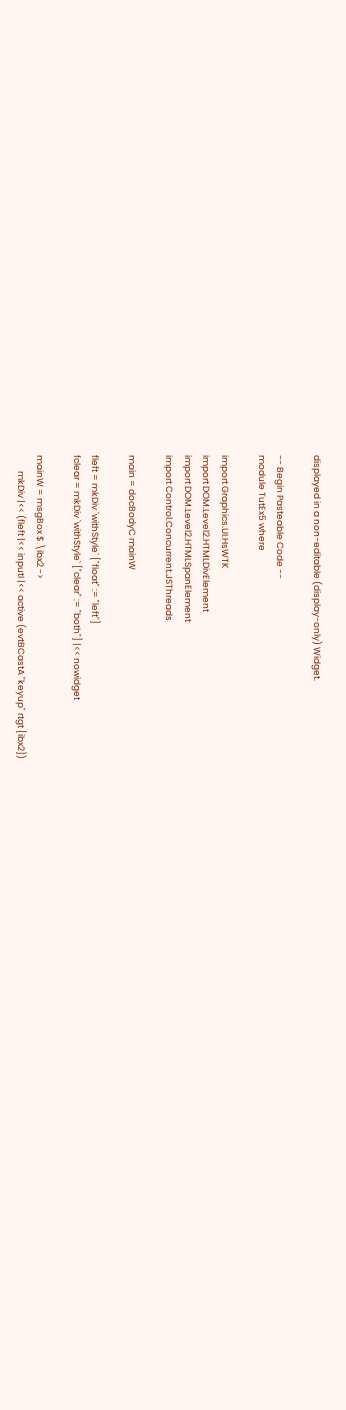displayed in a non-editable (display-only) Widget.

-- Begin Pasteable Code --
module TutEx5 where

import Graphics.UI.HsWTK
import DOM.Level2.HTMLDivElement
import DOM.Level2.HTMLSpanElement
import Control.Concurrent.JSThreads

main = docBodyC mainW

fleft = mkDiv `withStyle` ["float" := "left"]
fclear = mkDiv `withStyle` ["clear" := "both"] |<< nowidget

mainW = msgBox $ \ibx2 ->
        mkDiv |<< (fleft |<< inputI |<< active (evtBCastA "keyup" rtgt [ibx2])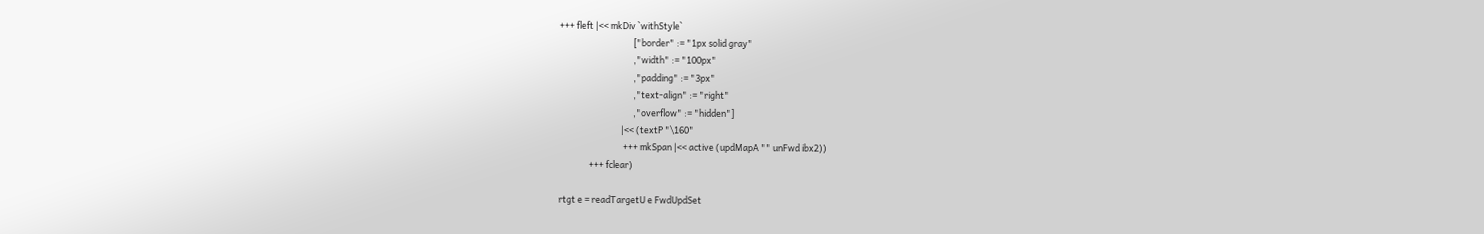+++ fleft |<< mkDiv `withStyle`
                                     ["border" := "1px solid gray"
                                     ,"width" := "100px"
                                     ,"padding" := "3px"
                                     ,"text-align" := "right"
                                     ,"overflow" := "hidden"]
                               |<< (textP "\160"
                                +++ mkSpan |<< active (updMapA "" unFwd ibx2))
               +++ fclear)

rtgt e = readTargetU e FwdUpdSet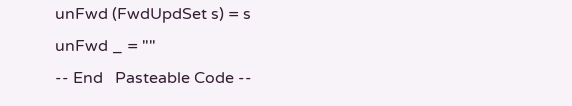unFwd (FwdUpdSet s) = s
unFwd _ = ""
-- End   Pasteable Code --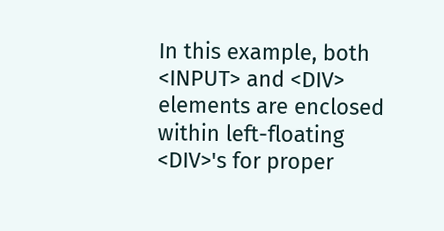In this example, both <INPUT> and <DIV> elements are enclosed within left-floating <DIV>'s for proper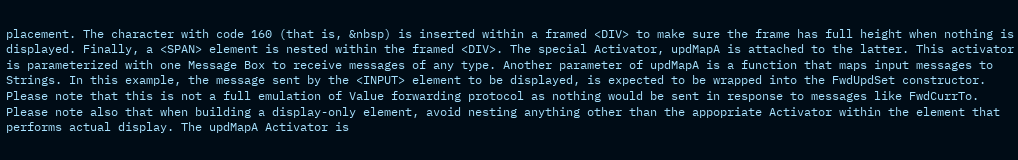placement. The character with code 160 (that is, &nbsp) is inserted within a framed <DIV> to make sure the frame has full height when nothing is displayed. Finally, a <SPAN> element is nested within the framed <DIV>. The special Activator, updMapA is attached to the latter. This activator is parameterized with one Message Box to receive messages of any type. Another parameter of updMapA is a function that maps input messages to Strings. In this example, the message sent by the <INPUT> element to be displayed, is expected to be wrapped into the FwdUpdSet constructor. Please note that this is not a full emulation of Value forwarding protocol as nothing would be sent in response to messages like FwdCurrTo. Please note also that when building a display-only element, avoid nesting anything other than the appopriate Activator within the element that performs actual display. The updMapA Activator is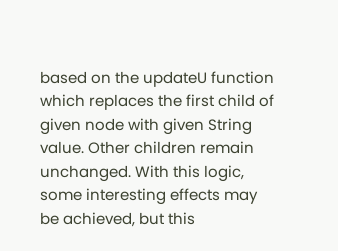based on the updateU function which replaces the first child of given node with given String value. Other children remain unchanged. With this logic, some interesting effects may be achieved, but this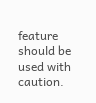feature should be used with caution.